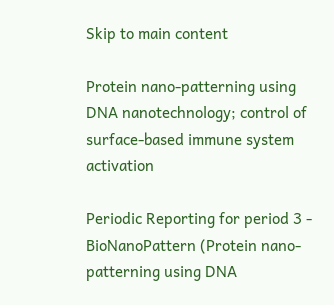Skip to main content

Protein nano-patterning using DNA nanotechnology; control of surface-based immune system activation

Periodic Reporting for period 3 - BioNanoPattern (Protein nano-patterning using DNA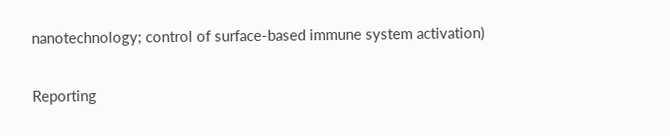nanotechnology; control of surface-based immune system activation)

Reporting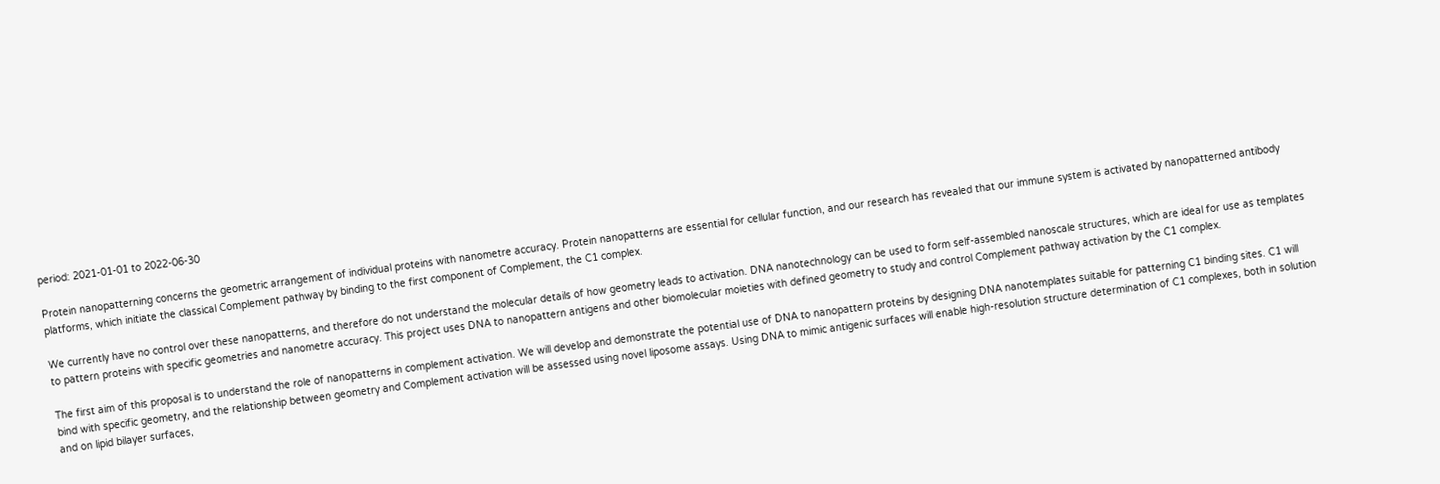period: 2021-01-01 to 2022-06-30

Protein nanopatterning concerns the geometric arrangement of individual proteins with nanometre accuracy. Protein nanopatterns are essential for cellular function, and our research has revealed that our immune system is activated by nanopatterned antibody platforms, which initiate the classical Complement pathway by binding to the first component of Complement, the C1 complex.

We currently have no control over these nanopatterns, and therefore do not understand the molecular details of how geometry leads to activation. DNA nanotechnology can be used to form self-assembled nanoscale structures, which are ideal for use as templates to pattern proteins with specific geometries and nanometre accuracy. This project uses DNA to nanopattern antigens and other biomolecular moieties with defined geometry to study and control Complement pathway activation by the C1 complex.

The first aim of this proposal is to understand the role of nanopatterns in complement activation. We will develop and demonstrate the potential use of DNA to nanopattern proteins by designing DNA nanotemplates suitable for patterning C1 binding sites. C1 will bind with specific geometry, and the relationship between geometry and Complement activation will be assessed using novel liposome assays. Using DNA to mimic antigenic surfaces will enable high-resolution structure determination of C1 complexes, both in solution and on lipid bilayer surfaces,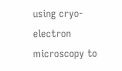using cryo-electron microscopy to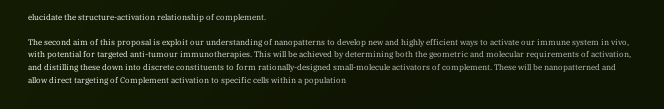elucidate the structure-activation relationship of complement.

The second aim of this proposal is exploit our understanding of nanopatterns to develop new and highly efficient ways to activate our immune system in vivo, with potential for targeted anti-tumour immunotherapies. This will be achieved by determining both the geometric and molecular requirements of activation, and distilling these down into discrete constituents to form rationally-designed small-molecule activators of complement. These will be nanopatterned and allow direct targeting of Complement activation to specific cells within a population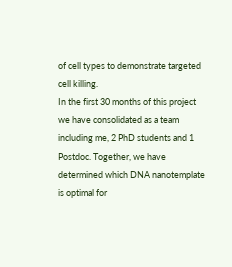of cell types to demonstrate targeted cell killing.
In the first 30 months of this project we have consolidated as a team including me, 2 PhD students and 1 Postdoc. Together, we have determined which DNA nanotemplate is optimal for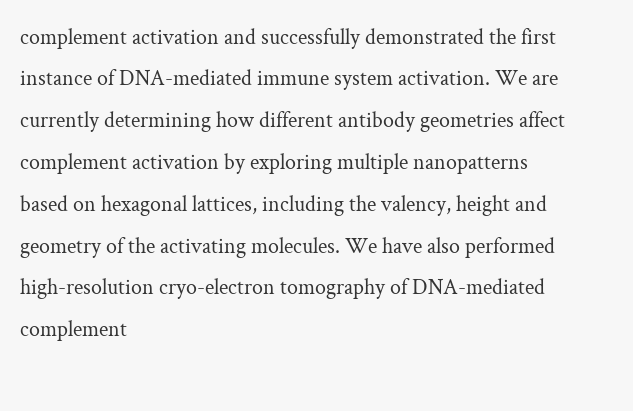complement activation and successfully demonstrated the first instance of DNA-mediated immune system activation. We are currently determining how different antibody geometries affect complement activation by exploring multiple nanopatterns based on hexagonal lattices, including the valency, height and geometry of the activating molecules. We have also performed high-resolution cryo-electron tomography of DNA-mediated complement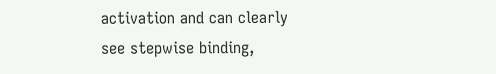activation and can clearly see stepwise binding,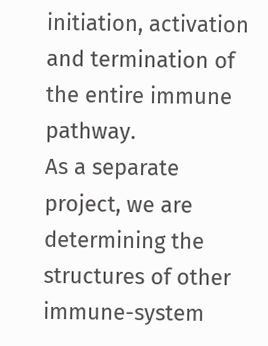initiation, activation and termination of the entire immune pathway.
As a separate project, we are determining the structures of other immune-system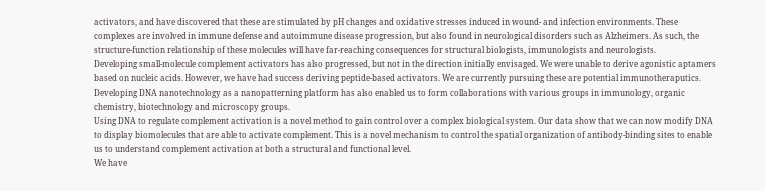activators, and have discovered that these are stimulated by pH changes and oxidative stresses induced in wound- and infection environments. These complexes are involved in immune defense and autoimmune disease progression, but also found in neurological disorders such as Alzheimers. As such, the structure-function relationship of these molecules will have far-reaching consequences for structural biologists, immunologists and neurologists.
Developing small-molecule complement activators has also progressed, but not in the direction initially envisaged. We were unable to derive agonistic aptamers based on nucleic acids. However, we have had success deriving peptide-based activators. We are currently pursuing these are potential immunotheraputics.
Developing DNA nanotechnology as a nanopatterning platform has also enabled us to form collaborations with various groups in immunology, organic chemistry, biotechnology and microscopy groups.
Using DNA to regulate complement activation is a novel method to gain control over a complex biological system. Our data show that we can now modify DNA to display biomolecules that are able to activate complement. This is a novel mechanism to control the spatial organization of antibody-binding sites to enable us to understand complement activation at both a structural and functional level.
We have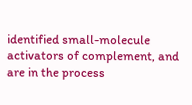identified small-molecule activators of complement, and are in the process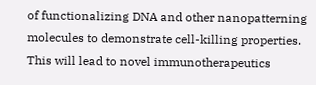of functionalizing DNA and other nanopatterning molecules to demonstrate cell-killing properties. This will lead to novel immunotherapeutics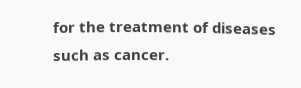for the treatment of diseases such as cancer.